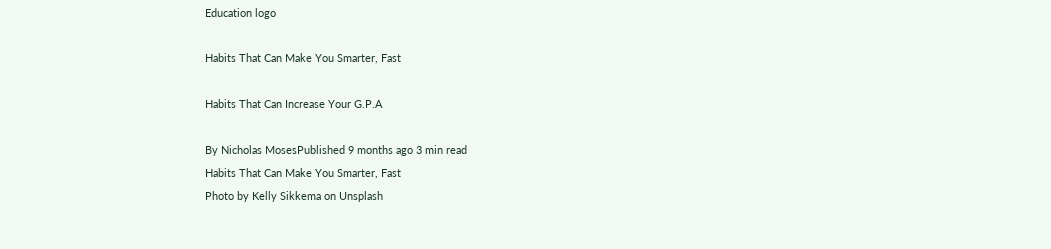Education logo

Habits That Can Make You Smarter, Fast

Habits That Can Increase Your G.P.A

By Nicholas MosesPublished 9 months ago 3 min read
Habits That Can Make You Smarter, Fast
Photo by Kelly Sikkema on Unsplash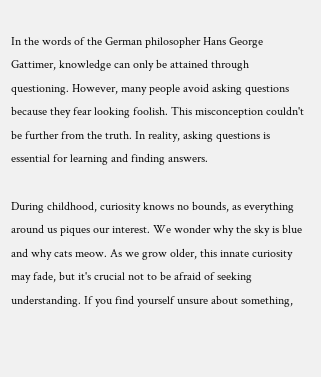In the words of the German philosopher Hans George Gattimer, knowledge can only be attained through questioning. However, many people avoid asking questions because they fear looking foolish. This misconception couldn't be further from the truth. In reality, asking questions is essential for learning and finding answers.

During childhood, curiosity knows no bounds, as everything around us piques our interest. We wonder why the sky is blue and why cats meow. As we grow older, this innate curiosity may fade, but it's crucial not to be afraid of seeking understanding. If you find yourself unsure about something,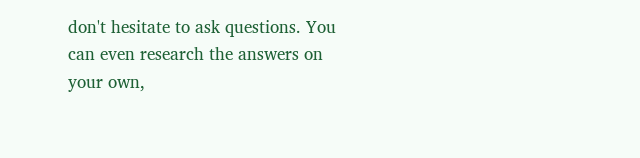don't hesitate to ask questions. You can even research the answers on your own,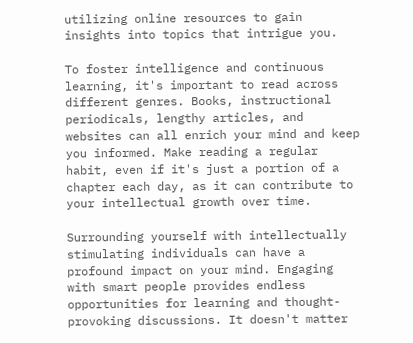utilizing online resources to gain insights into topics that intrigue you.

To foster intelligence and continuous learning, it's important to read across different genres. Books, instructional periodicals, lengthy articles, and websites can all enrich your mind and keep you informed. Make reading a regular habit, even if it's just a portion of a chapter each day, as it can contribute to your intellectual growth over time.

Surrounding yourself with intellectually stimulating individuals can have a profound impact on your mind. Engaging with smart people provides endless opportunities for learning and thought-provoking discussions. It doesn't matter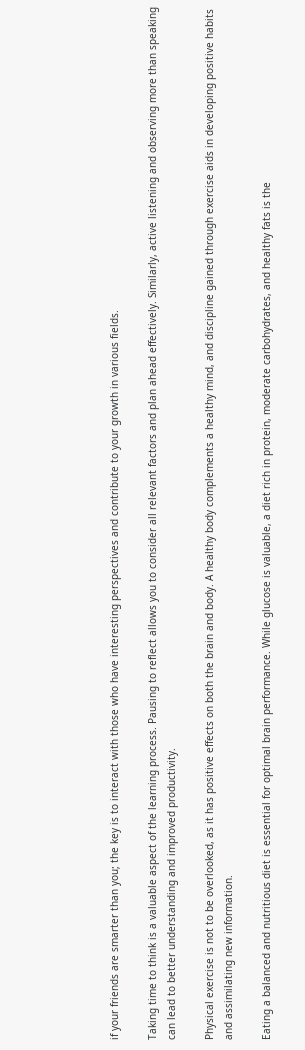if your friends are smarter than you; the key is to interact with those who have interesting perspectives and contribute to your growth in various fields.

Taking time to think is a valuable aspect of the learning process. Pausing to reflect allows you to consider all relevant factors and plan ahead effectively. Similarly, active listening and observing more than speaking can lead to better understanding and improved productivity.

Physical exercise is not to be overlooked, as it has positive effects on both the brain and body. A healthy body complements a healthy mind, and discipline gained through exercise aids in developing positive habits and assimilating new information.

Eating a balanced and nutritious diet is essential for optimal brain performance. While glucose is valuable, a diet rich in protein, moderate carbohydrates, and healthy fats is the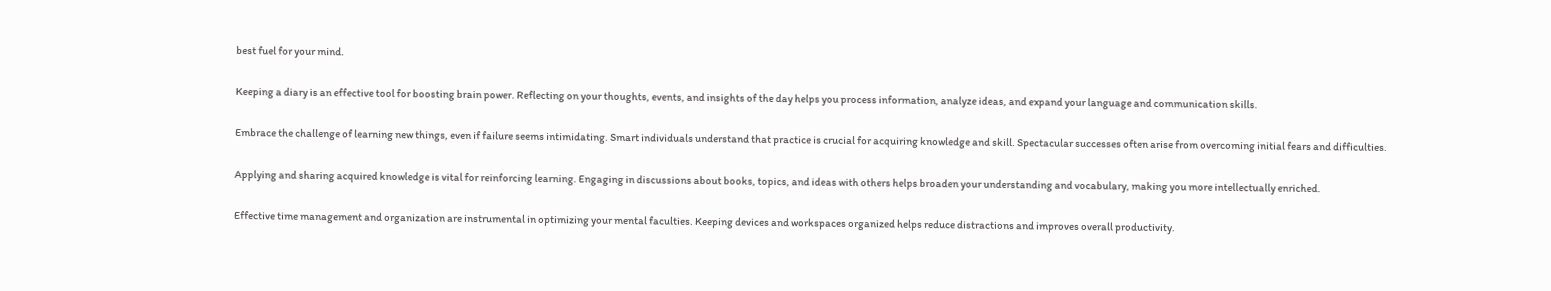best fuel for your mind.

Keeping a diary is an effective tool for boosting brain power. Reflecting on your thoughts, events, and insights of the day helps you process information, analyze ideas, and expand your language and communication skills.

Embrace the challenge of learning new things, even if failure seems intimidating. Smart individuals understand that practice is crucial for acquiring knowledge and skill. Spectacular successes often arise from overcoming initial fears and difficulties.

Applying and sharing acquired knowledge is vital for reinforcing learning. Engaging in discussions about books, topics, and ideas with others helps broaden your understanding and vocabulary, making you more intellectually enriched.

Effective time management and organization are instrumental in optimizing your mental faculties. Keeping devices and workspaces organized helps reduce distractions and improves overall productivity.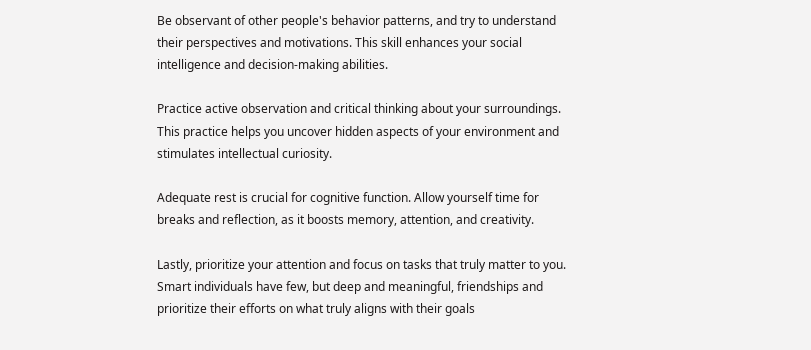Be observant of other people's behavior patterns, and try to understand their perspectives and motivations. This skill enhances your social intelligence and decision-making abilities.

Practice active observation and critical thinking about your surroundings. This practice helps you uncover hidden aspects of your environment and stimulates intellectual curiosity.

Adequate rest is crucial for cognitive function. Allow yourself time for breaks and reflection, as it boosts memory, attention, and creativity.

Lastly, prioritize your attention and focus on tasks that truly matter to you. Smart individuals have few, but deep and meaningful, friendships and prioritize their efforts on what truly aligns with their goals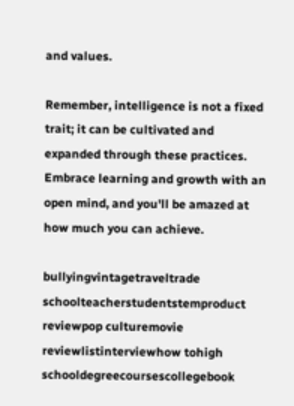and values.

Remember, intelligence is not a fixed trait; it can be cultivated and expanded through these practices. Embrace learning and growth with an open mind, and you'll be amazed at how much you can achieve.

bullyingvintagetraveltrade schoolteacherstudentstemproduct reviewpop culturemovie reviewlistinterviewhow tohigh schooldegreecoursescollegebook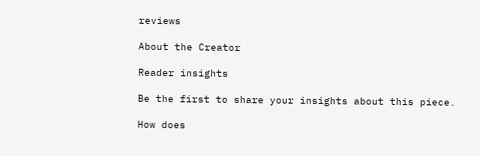reviews

About the Creator

Reader insights

Be the first to share your insights about this piece.

How does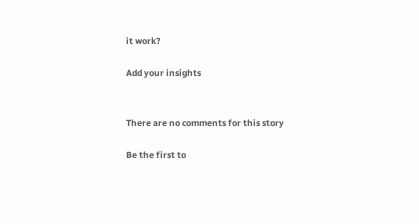it work?

Add your insights


There are no comments for this story

Be the first to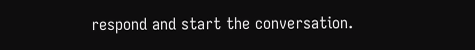respond and start the conversation.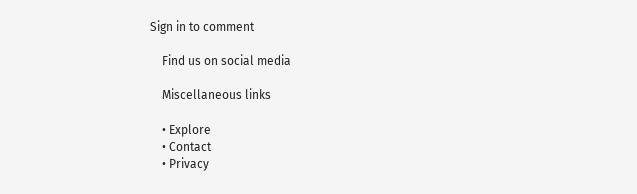Sign in to comment

    Find us on social media

    Miscellaneous links

    • Explore
    • Contact
    • Privacy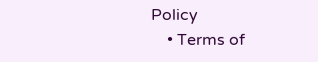Policy
    • Terms of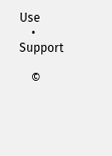Use
    • Support

    ©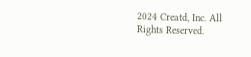2024 Creatd, Inc. All Rights Reserved.